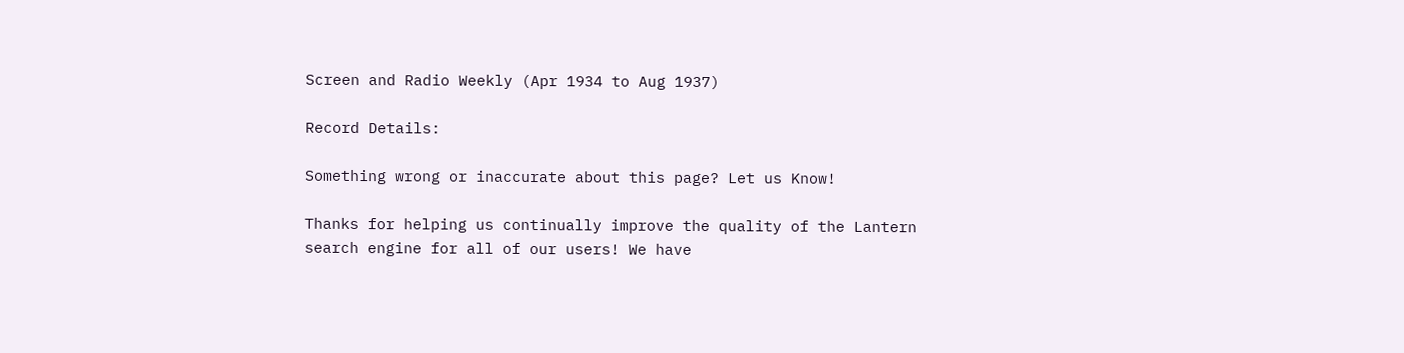Screen and Radio Weekly (Apr 1934 to Aug 1937)

Record Details:

Something wrong or inaccurate about this page? Let us Know!

Thanks for helping us continually improve the quality of the Lantern search engine for all of our users! We have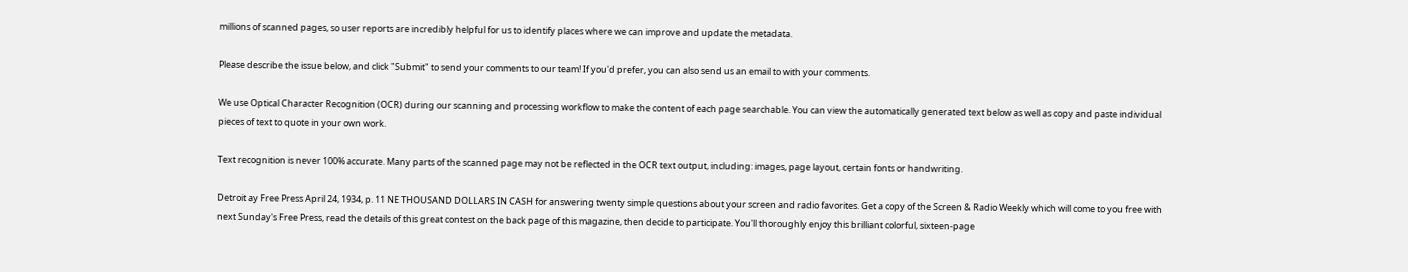millions of scanned pages, so user reports are incredibly helpful for us to identify places where we can improve and update the metadata.

Please describe the issue below, and click "Submit" to send your comments to our team! If you'd prefer, you can also send us an email to with your comments.

We use Optical Character Recognition (OCR) during our scanning and processing workflow to make the content of each page searchable. You can view the automatically generated text below as well as copy and paste individual pieces of text to quote in your own work.

Text recognition is never 100% accurate. Many parts of the scanned page may not be reflected in the OCR text output, including: images, page layout, certain fonts or handwriting.

Detroit ay Free Press April 24, 1934, p. 11 NE THOUSAND DOLLARS IN CASH for answering twenty simple questions about your screen and radio favorites. Get a copy of the Screen & Radio Weekly which will come to you free with next Sunday's Free Press, read the details of this great contest on the back page of this magazine, then decide to participate. You'll thoroughly enjoy this brilliant colorful, sixteen-page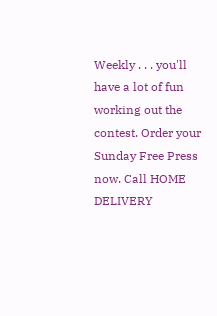Weekly . . . you'll have a lot of fun working out the contest. Order your Sunday Free Press now. Call HOME DELIVERY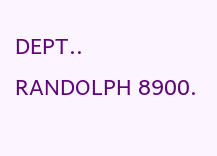DEPT.. RANDOLPH 8900.